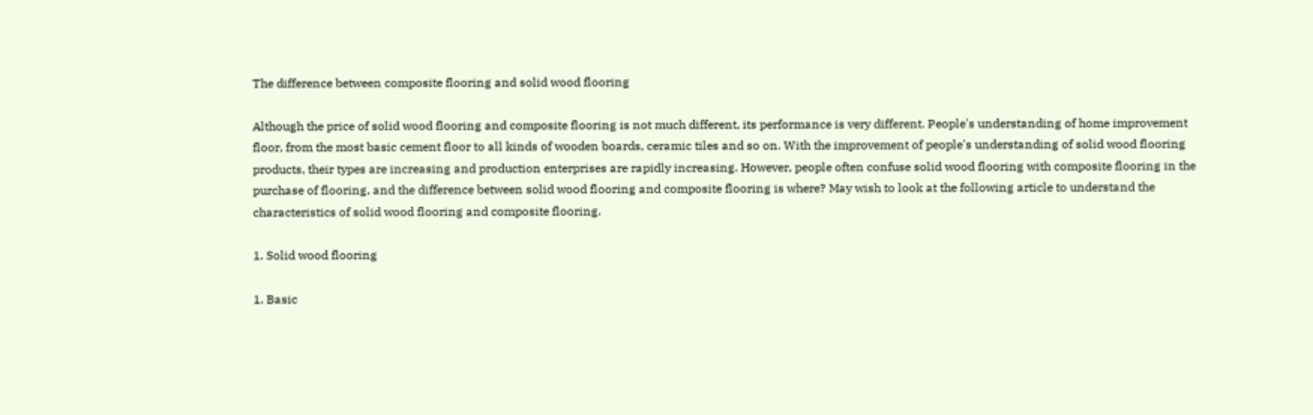The difference between composite flooring and solid wood flooring

Although the price of solid wood flooring and composite flooring is not much different, its performance is very different. People's understanding of home improvement floor, from the most basic cement floor to all kinds of wooden boards, ceramic tiles and so on. With the improvement of people's understanding of solid wood flooring products, their types are increasing and production enterprises are rapidly increasing. However, people often confuse solid wood flooring with composite flooring in the purchase of flooring, and the difference between solid wood flooring and composite flooring is where? May wish to look at the following article to understand the characteristics of solid wood flooring and composite flooring.

1. Solid wood flooring

1. Basic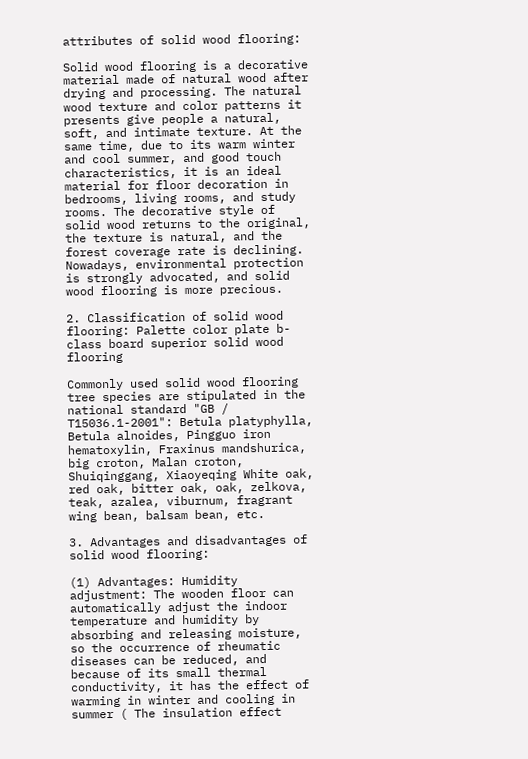attributes of solid wood flooring:

Solid wood flooring is a decorative material made of natural wood after drying and processing. The natural wood texture and color patterns it presents give people a natural, soft, and intimate texture. At the same time, due to its warm winter and cool summer, and good touch characteristics, it is an ideal material for floor decoration in bedrooms, living rooms, and study rooms. The decorative style of solid wood returns to the original, the texture is natural, and the forest coverage rate is declining. Nowadays, environmental protection is strongly advocated, and solid wood flooring is more precious.

2. Classification of solid wood flooring: Palette color plate b-class board superior solid wood flooring

Commonly used solid wood flooring tree species are stipulated in the national standard "GB / T15036.1-2001": Betula platyphylla, Betula alnoides, Pingguo iron hematoxylin, Fraxinus mandshurica, big croton, Malan croton, Shuiqinggang, Xiaoyeqing White oak, red oak, bitter oak, oak, zelkova, teak, azalea, viburnum, fragrant wing bean, balsam bean, etc.

3. Advantages and disadvantages of solid wood flooring:

(1) Advantages: Humidity adjustment: The wooden floor can automatically adjust the indoor temperature and humidity by absorbing and releasing moisture, so the occurrence of rheumatic diseases can be reduced, and because of its small thermal conductivity, it has the effect of warming in winter and cooling in summer ( The insulation effect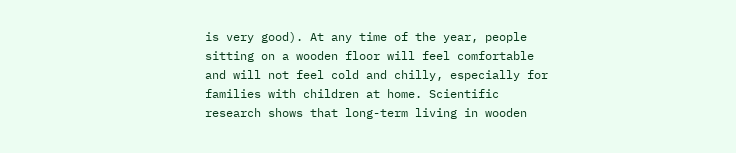is very good). At any time of the year, people sitting on a wooden floor will feel comfortable and will not feel cold and chilly, especially for families with children at home. Scientific research shows that long-term living in wooden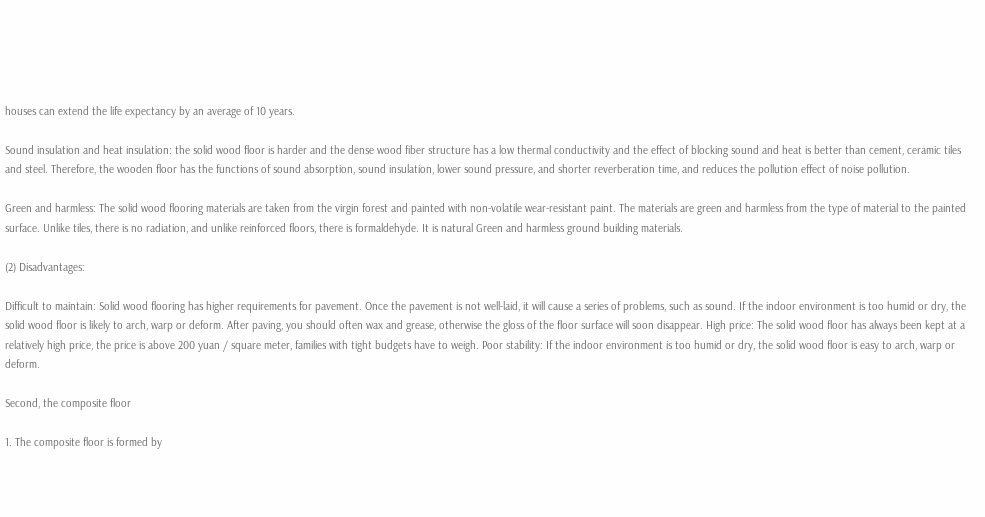houses can extend the life expectancy by an average of 10 years.

Sound insulation and heat insulation: the solid wood floor is harder and the dense wood fiber structure has a low thermal conductivity and the effect of blocking sound and heat is better than cement, ceramic tiles and steel. Therefore, the wooden floor has the functions of sound absorption, sound insulation, lower sound pressure, and shorter reverberation time, and reduces the pollution effect of noise pollution.

Green and harmless: The solid wood flooring materials are taken from the virgin forest and painted with non-volatile wear-resistant paint. The materials are green and harmless from the type of material to the painted surface. Unlike tiles, there is no radiation, and unlike reinforced floors, there is formaldehyde. It is natural Green and harmless ground building materials.

(2) Disadvantages:

Difficult to maintain: Solid wood flooring has higher requirements for pavement. Once the pavement is not well-laid, it will cause a series of problems, such as sound. If the indoor environment is too humid or dry, the solid wood floor is likely to arch, warp or deform. After paving, you should often wax and grease, otherwise the gloss of the floor surface will soon disappear. High price: The solid wood floor has always been kept at a relatively high price, the price is above 200 yuan / square meter, families with tight budgets have to weigh. Poor stability: If the indoor environment is too humid or dry, the solid wood floor is easy to arch, warp or deform.

Second, the composite floor

1. The composite floor is formed by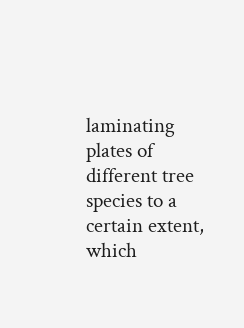laminating plates of different tree species to a certain extent, which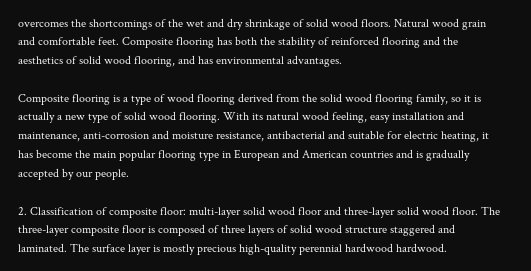overcomes the shortcomings of the wet and dry shrinkage of solid wood floors. Natural wood grain and comfortable feet. Composite flooring has both the stability of reinforced flooring and the aesthetics of solid wood flooring, and has environmental advantages.

Composite flooring is a type of wood flooring derived from the solid wood flooring family, so it is actually a new type of solid wood flooring. With its natural wood feeling, easy installation and maintenance, anti-corrosion and moisture resistance, antibacterial and suitable for electric heating, it has become the main popular flooring type in European and American countries and is gradually accepted by our people.

2. Classification of composite floor: multi-layer solid wood floor and three-layer solid wood floor. The three-layer composite floor is composed of three layers of solid wood structure staggered and laminated. The surface layer is mostly precious high-quality perennial hardwood hardwood.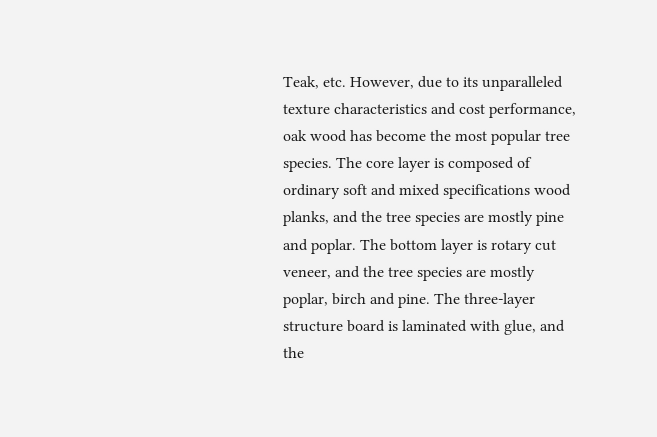Teak, etc. However, due to its unparalleled texture characteristics and cost performance, oak wood has become the most popular tree species. The core layer is composed of ordinary soft and mixed specifications wood planks, and the tree species are mostly pine and poplar. The bottom layer is rotary cut veneer, and the tree species are mostly poplar, birch and pine. The three-layer structure board is laminated with glue, and the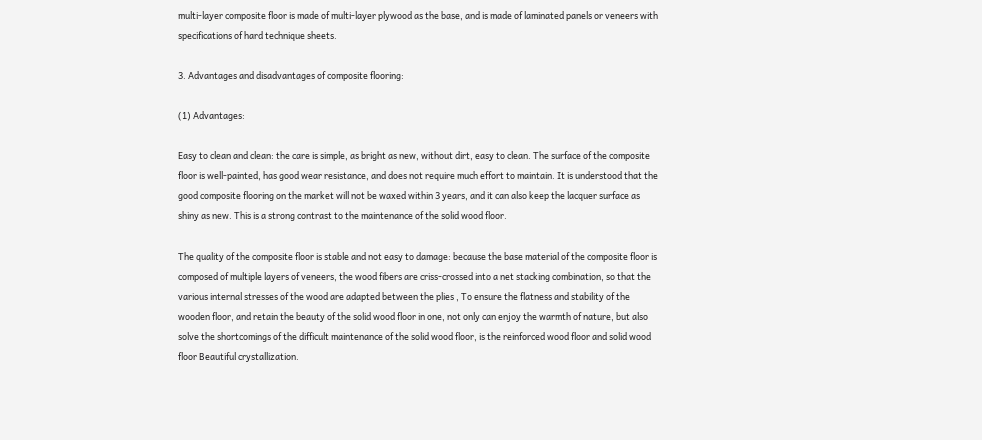multi-layer composite floor is made of multi-layer plywood as the base, and is made of laminated panels or veneers with specifications of hard technique sheets.

3. Advantages and disadvantages of composite flooring:

(1) Advantages:

Easy to clean and clean: the care is simple, as bright as new, without dirt, easy to clean. The surface of the composite floor is well-painted, has good wear resistance, and does not require much effort to maintain. It is understood that the good composite flooring on the market will not be waxed within 3 years, and it can also keep the lacquer surface as shiny as new. This is a strong contrast to the maintenance of the solid wood floor.

The quality of the composite floor is stable and not easy to damage: because the base material of the composite floor is composed of multiple layers of veneers, the wood fibers are criss-crossed into a net stacking combination, so that the various internal stresses of the wood are adapted between the plies , To ensure the flatness and stability of the wooden floor, and retain the beauty of the solid wood floor in one, not only can enjoy the warmth of nature, but also solve the shortcomings of the difficult maintenance of the solid wood floor, is the reinforced wood floor and solid wood floor Beautiful crystallization.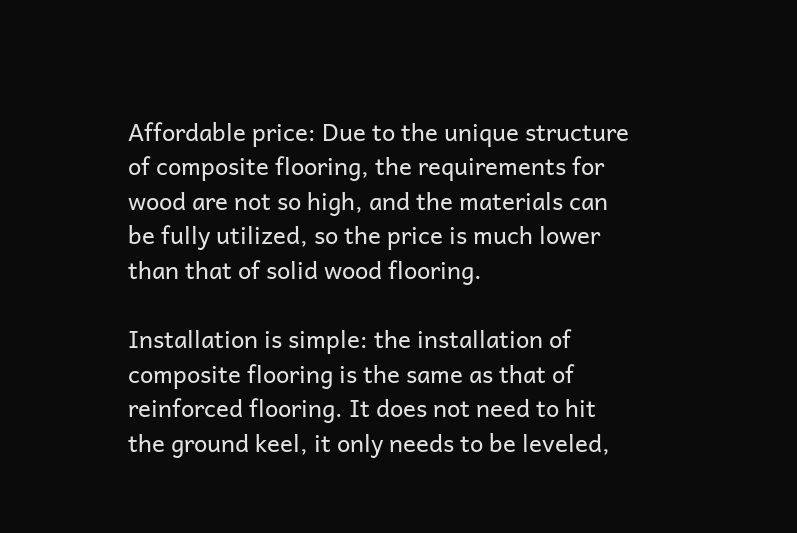Affordable price: Due to the unique structure of composite flooring, the requirements for wood are not so high, and the materials can be fully utilized, so the price is much lower than that of solid wood flooring.

Installation is simple: the installation of composite flooring is the same as that of reinforced flooring. It does not need to hit the ground keel, it only needs to be leveled,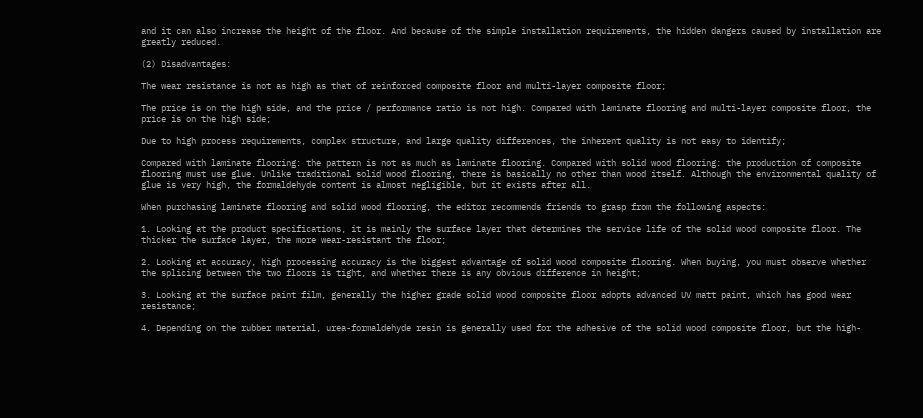and it can also increase the height of the floor. And because of the simple installation requirements, the hidden dangers caused by installation are greatly reduced.

(2) Disadvantages:

The wear resistance is not as high as that of reinforced composite floor and multi-layer composite floor;

The price is on the high side, and the price / performance ratio is not high. Compared with laminate flooring and multi-layer composite floor, the price is on the high side;

Due to high process requirements, complex structure, and large quality differences, the inherent quality is not easy to identify;

Compared with laminate flooring: the pattern is not as much as laminate flooring. Compared with solid wood flooring: the production of composite flooring must use glue. Unlike traditional solid wood flooring, there is basically no other than wood itself. Although the environmental quality of glue is very high, the formaldehyde content is almost negligible, but it exists after all.

When purchasing laminate flooring and solid wood flooring, the editor recommends friends to grasp from the following aspects:

1. Looking at the product specifications, it is mainly the surface layer that determines the service life of the solid wood composite floor. The thicker the surface layer, the more wear-resistant the floor;

2. Looking at accuracy, high processing accuracy is the biggest advantage of solid wood composite flooring. When buying, you must observe whether the splicing between the two floors is tight, and whether there is any obvious difference in height;

3. Looking at the surface paint film, generally the higher grade solid wood composite floor adopts advanced UV matt paint, which has good wear resistance;

4. Depending on the rubber material, urea-formaldehyde resin is generally used for the adhesive of the solid wood composite floor, but the high-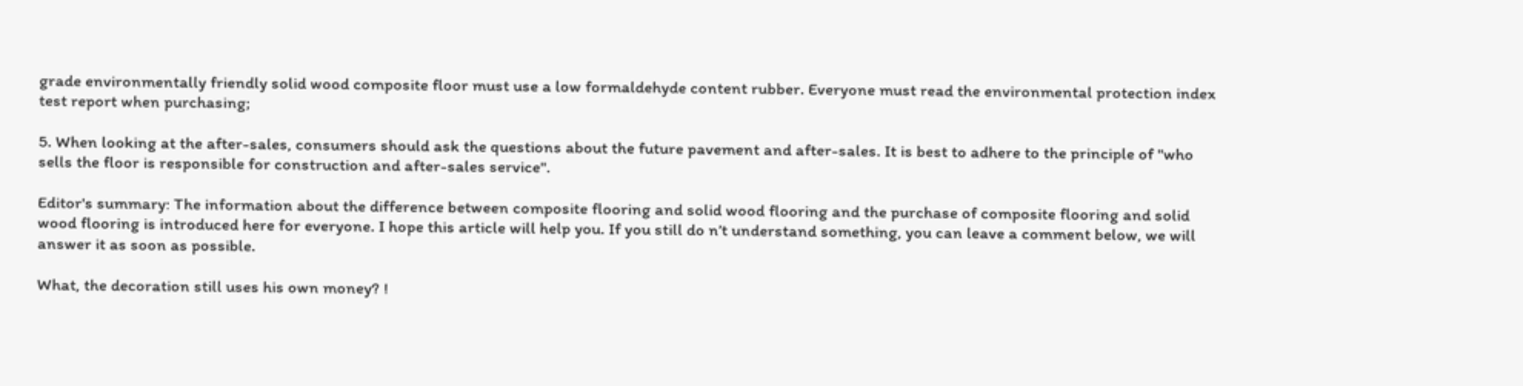grade environmentally friendly solid wood composite floor must use a low formaldehyde content rubber. Everyone must read the environmental protection index test report when purchasing;

5. When looking at the after-sales, consumers should ask the questions about the future pavement and after-sales. It is best to adhere to the principle of "who sells the floor is responsible for construction and after-sales service".

Editor's summary: The information about the difference between composite flooring and solid wood flooring and the purchase of composite flooring and solid wood flooring is introduced here for everyone. I hope this article will help you. If you still do n’t understand something, you can leave a comment below, we will answer it as soon as possible.

What, the decoration still uses his own money? !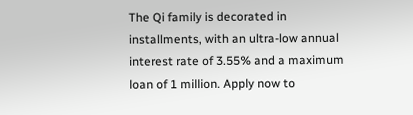The Qi family is decorated in installments, with an ultra-low annual interest rate of 3.55% and a maximum loan of 1 million. Apply now to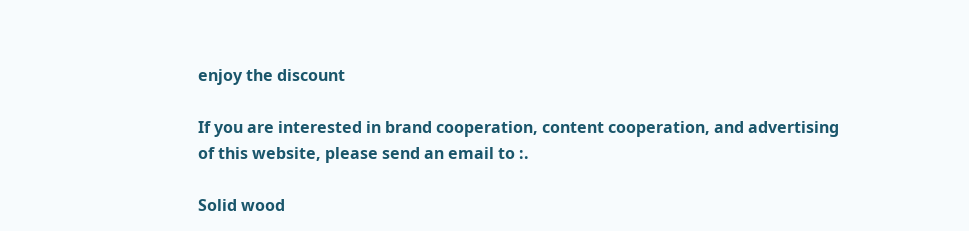enjoy the discount

If you are interested in brand cooperation, content cooperation, and advertising of this website, please send an email to :.

Solid wood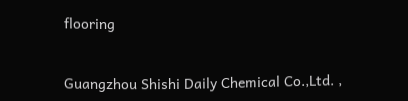flooring


Guangzhou Shishi Daily Chemical Co.,Ltd. ,